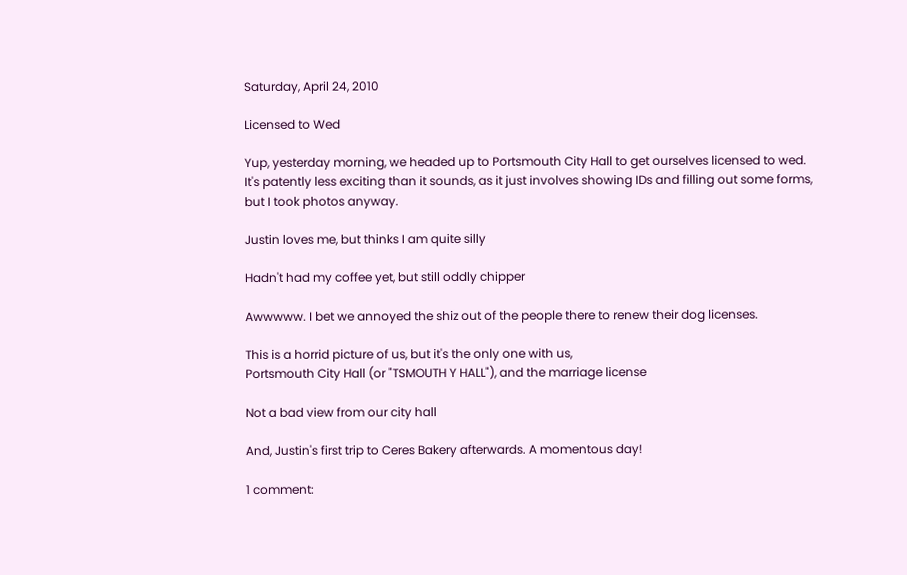Saturday, April 24, 2010

Licensed to Wed

Yup, yesterday morning, we headed up to Portsmouth City Hall to get ourselves licensed to wed. It's patently less exciting than it sounds, as it just involves showing IDs and filling out some forms, but I took photos anyway.

Justin loves me, but thinks I am quite silly

Hadn't had my coffee yet, but still oddly chipper

Awwwww. I bet we annoyed the shiz out of the people there to renew their dog licenses.

This is a horrid picture of us, but it's the only one with us,
Portsmouth City Hall (or "TSMOUTH Y HALL"), and the marriage license

Not a bad view from our city hall

And, Justin's first trip to Ceres Bakery afterwards. A momentous day!

1 comment: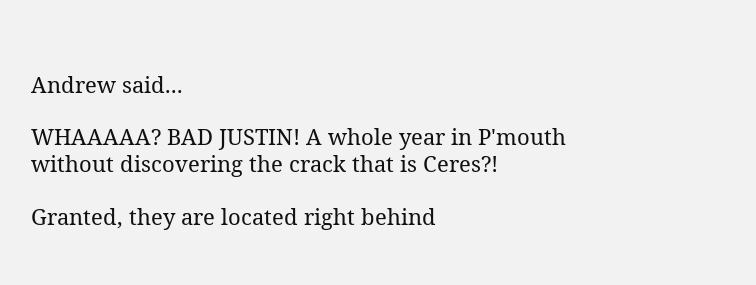Andrew said...

WHAAAAA? BAD JUSTIN! A whole year in P'mouth without discovering the crack that is Ceres?!

Granted, they are located right behind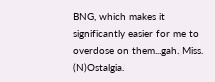BNG, which makes it significantly easier for me to overdose on them...gah. Miss. (N)Ostalgia.